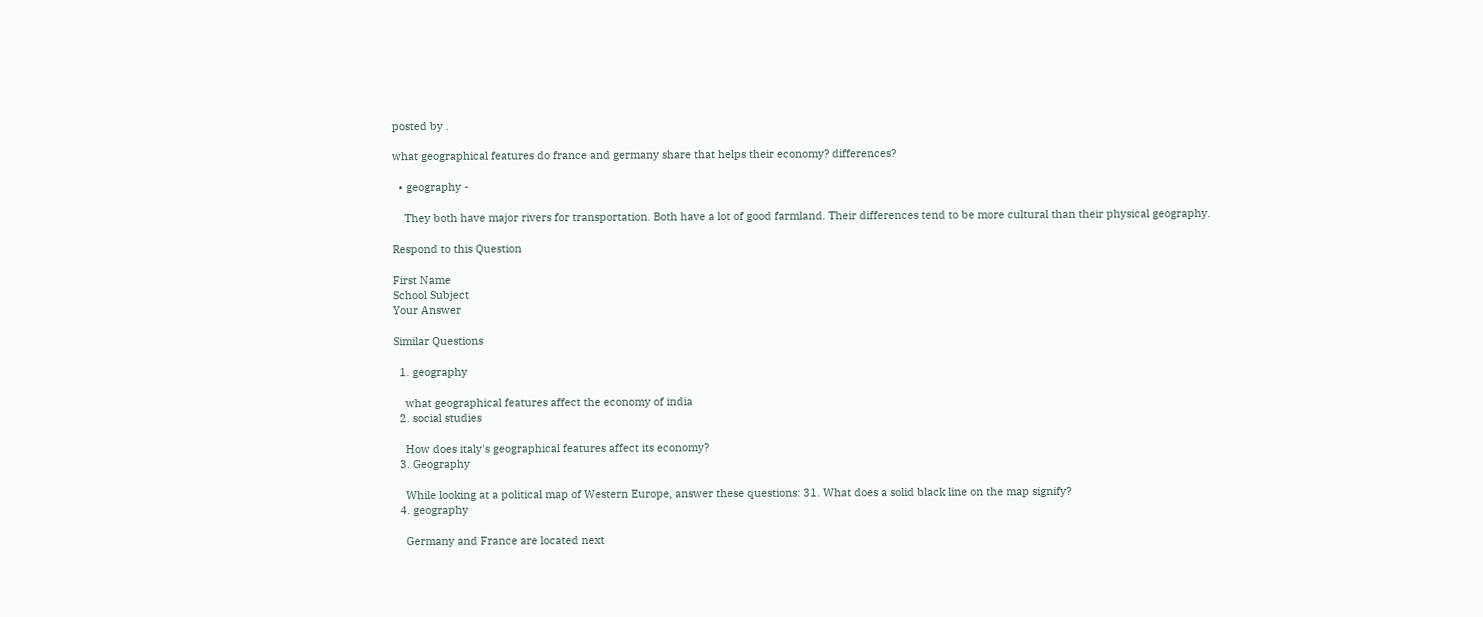posted by .

what geographical features do france and germany share that helps their economy? differences?

  • geography -

    They both have major rivers for transportation. Both have a lot of good farmland. Their differences tend to be more cultural than their physical geography.

Respond to this Question

First Name
School Subject
Your Answer

Similar Questions

  1. geography

    what geographical features affect the economy of india
  2. social studies

    How does italy's geographical features affect its economy?
  3. Geography

    While looking at a political map of Western Europe, answer these questions: 31. What does a solid black line on the map signify?
  4. geography

    Germany and France are located next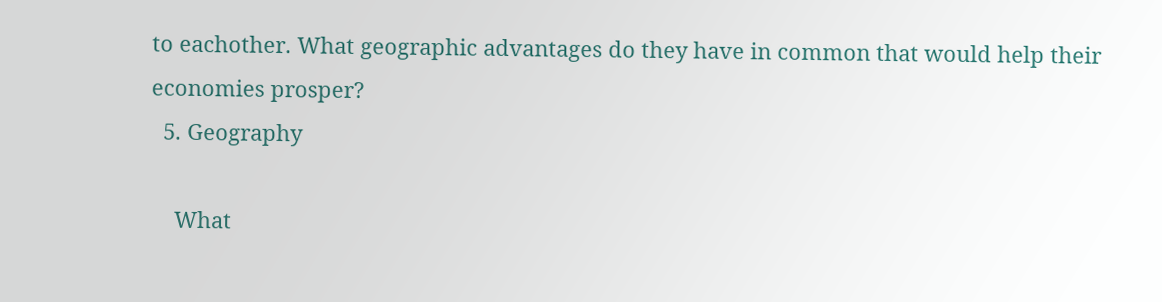to eachother. What geographic advantages do they have in common that would help their economies prosper?
  5. Geography

    What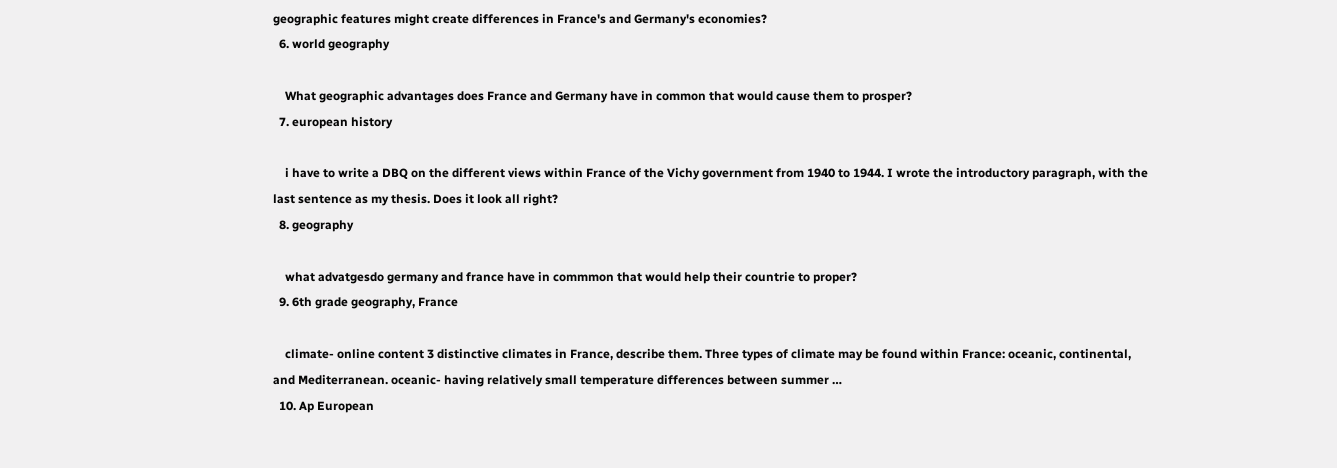geographic features might create differences in France's and Germany's economies?
  6. world geography

    What geographic advantages does France and Germany have in common that would cause them to prosper?
  7. european history

    i have to write a DBQ on the different views within France of the Vichy government from 1940 to 1944. I wrote the introductory paragraph, with the last sentence as my thesis. Does it look all right?
  8. geography

    what advatgesdo germany and france have in commmon that would help their countrie to proper?
  9. 6th grade geography, France

    climate- online content 3 distinctive climates in France, describe them. Three types of climate may be found within France: oceanic, continental, and Mediterranean. oceanic- having relatively small temperature differences between summer …
  10. Ap European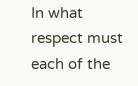In what respect must each of the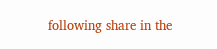following share in the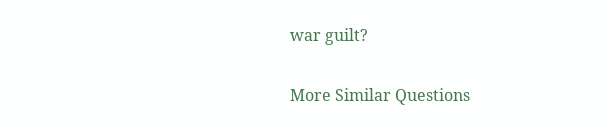war guilt?

More Similar Questions